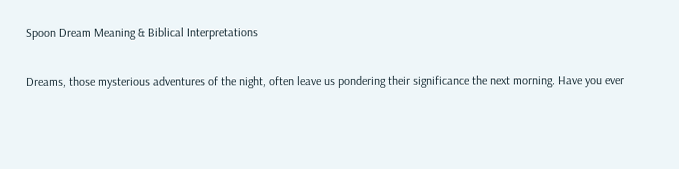Spoon Dream Meaning & Biblical Interpretations

Dreams, those mysterious adventures of the night, often leave us pondering their significance the next morning. Have you ever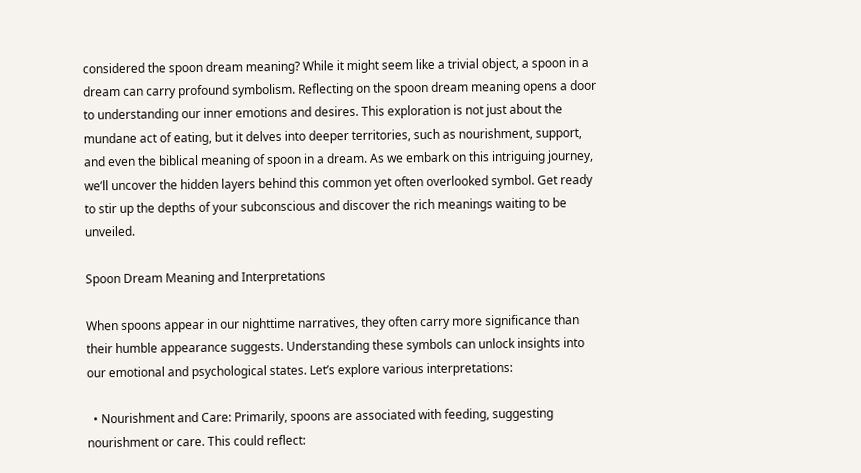considered the spoon dream meaning? While it might seem like a trivial object, a spoon in a dream can carry profound symbolism. Reflecting on the spoon dream meaning opens a door to understanding our inner emotions and desires. This exploration is not just about the mundane act of eating, but it delves into deeper territories, such as nourishment, support, and even the biblical meaning of spoon in a dream. As we embark on this intriguing journey, we’ll uncover the hidden layers behind this common yet often overlooked symbol. Get ready to stir up the depths of your subconscious and discover the rich meanings waiting to be unveiled.

Spoon Dream Meaning and Interpretations

When spoons appear in our nighttime narratives, they often carry more significance than their humble appearance suggests. Understanding these symbols can unlock insights into our emotional and psychological states. Let’s explore various interpretations:

  • Nourishment and Care: Primarily, spoons are associated with feeding, suggesting nourishment or care. This could reflect: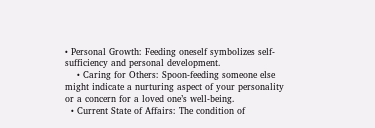• Personal Growth: Feeding oneself symbolizes self-sufficiency and personal development.
    • Caring for Others: Spoon-feeding someone else might indicate a nurturing aspect of your personality or a concern for a loved one’s well-being.
  • Current State of Affairs: The condition of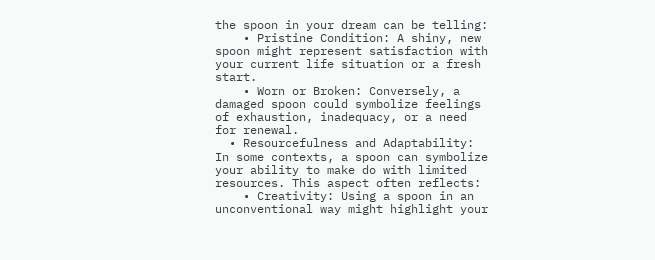the spoon in your dream can be telling:
    • Pristine Condition: A shiny, new spoon might represent satisfaction with your current life situation or a fresh start.
    • Worn or Broken: Conversely, a damaged spoon could symbolize feelings of exhaustion, inadequacy, or a need for renewal.
  • Resourcefulness and Adaptability: In some contexts, a spoon can symbolize your ability to make do with limited resources. This aspect often reflects:
    • Creativity: Using a spoon in an unconventional way might highlight your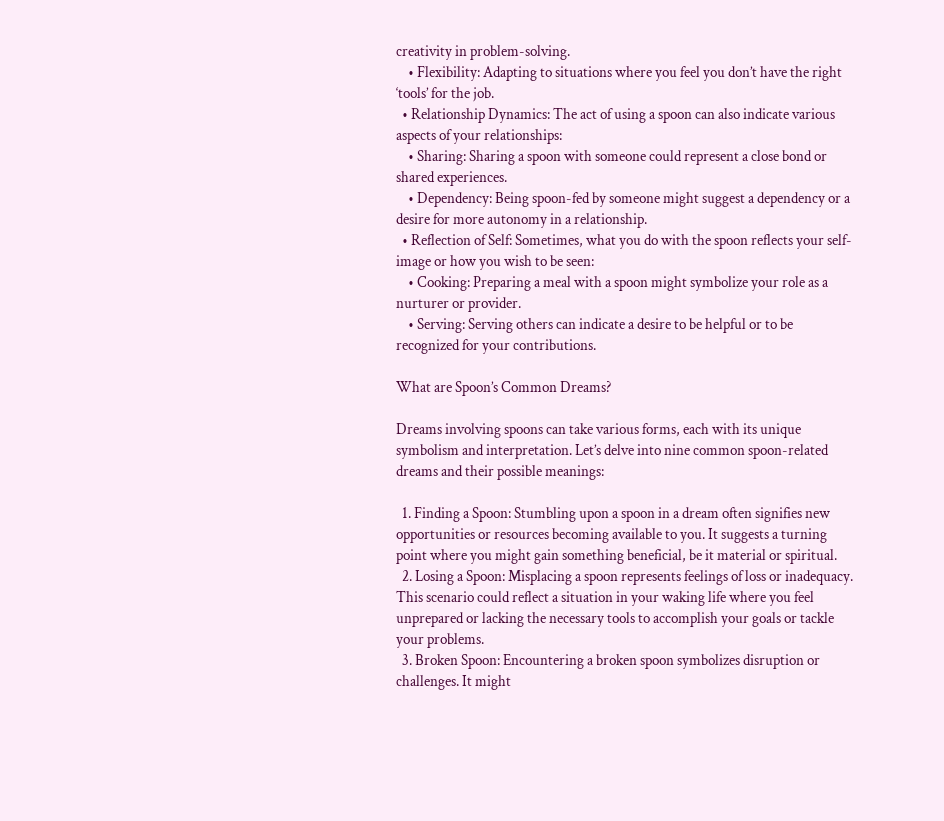creativity in problem-solving.
    • Flexibility: Adapting to situations where you feel you don’t have the right ‘tools’ for the job.
  • Relationship Dynamics: The act of using a spoon can also indicate various aspects of your relationships:
    • Sharing: Sharing a spoon with someone could represent a close bond or shared experiences.
    • Dependency: Being spoon-fed by someone might suggest a dependency or a desire for more autonomy in a relationship.
  • Reflection of Self: Sometimes, what you do with the spoon reflects your self-image or how you wish to be seen:
    • Cooking: Preparing a meal with a spoon might symbolize your role as a nurturer or provider.
    • Serving: Serving others can indicate a desire to be helpful or to be recognized for your contributions.

What are Spoon’s Common Dreams?

Dreams involving spoons can take various forms, each with its unique symbolism and interpretation. Let’s delve into nine common spoon-related dreams and their possible meanings:

  1. Finding a Spoon: Stumbling upon a spoon in a dream often signifies new opportunities or resources becoming available to you. It suggests a turning point where you might gain something beneficial, be it material or spiritual.
  2. Losing a Spoon: Misplacing a spoon represents feelings of loss or inadequacy. This scenario could reflect a situation in your waking life where you feel unprepared or lacking the necessary tools to accomplish your goals or tackle your problems.
  3. Broken Spoon: Encountering a broken spoon symbolizes disruption or challenges. It might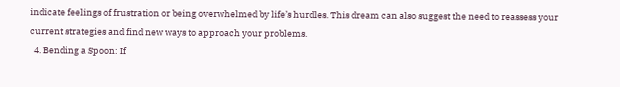indicate feelings of frustration or being overwhelmed by life’s hurdles. This dream can also suggest the need to reassess your current strategies and find new ways to approach your problems.
  4. Bending a Spoon: If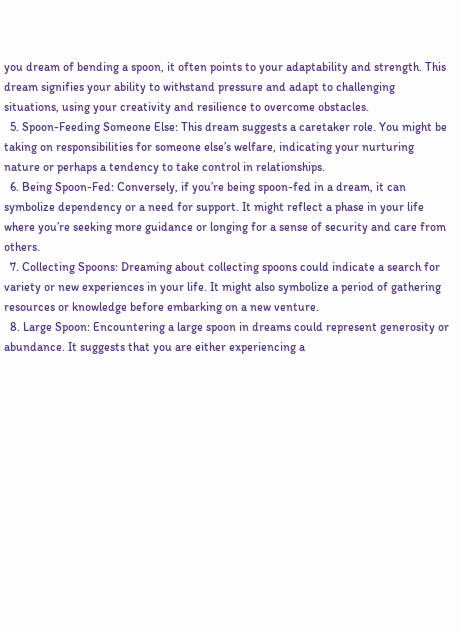you dream of bending a spoon, it often points to your adaptability and strength. This dream signifies your ability to withstand pressure and adapt to challenging situations, using your creativity and resilience to overcome obstacles.
  5. Spoon-Feeding Someone Else: This dream suggests a caretaker role. You might be taking on responsibilities for someone else’s welfare, indicating your nurturing nature or perhaps a tendency to take control in relationships.
  6. Being Spoon-Fed: Conversely, if you’re being spoon-fed in a dream, it can symbolize dependency or a need for support. It might reflect a phase in your life where you’re seeking more guidance or longing for a sense of security and care from others.
  7. Collecting Spoons: Dreaming about collecting spoons could indicate a search for variety or new experiences in your life. It might also symbolize a period of gathering resources or knowledge before embarking on a new venture.
  8. Large Spoon: Encountering a large spoon in dreams could represent generosity or abundance. It suggests that you are either experiencing a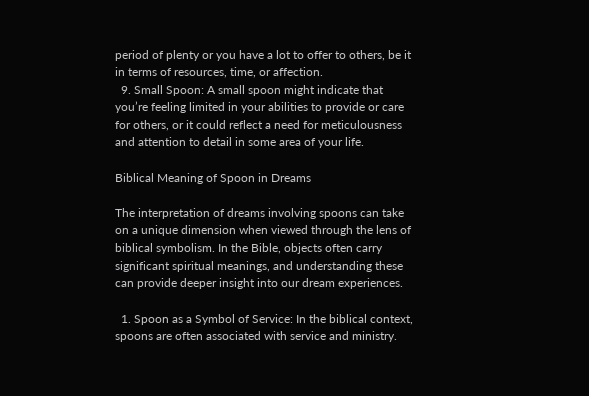period of plenty or you have a lot to offer to others, be it in terms of resources, time, or affection.
  9. Small Spoon: A small spoon might indicate that you’re feeling limited in your abilities to provide or care for others, or it could reflect a need for meticulousness and attention to detail in some area of your life.

Biblical Meaning of Spoon in Dreams

The interpretation of dreams involving spoons can take on a unique dimension when viewed through the lens of biblical symbolism. In the Bible, objects often carry significant spiritual meanings, and understanding these can provide deeper insight into our dream experiences.

  1. Spoon as a Symbol of Service: In the biblical context, spoons are often associated with service and ministry.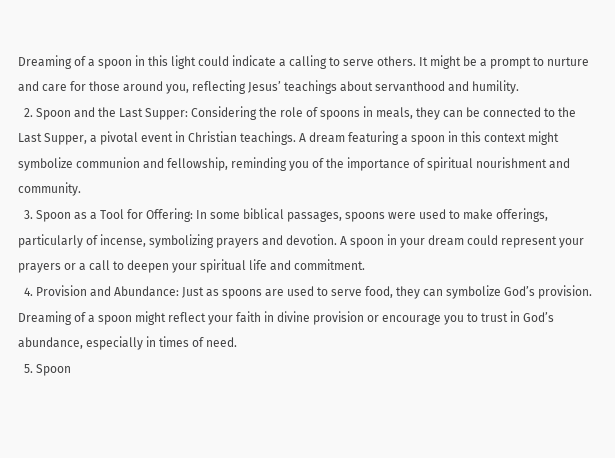Dreaming of a spoon in this light could indicate a calling to serve others. It might be a prompt to nurture and care for those around you, reflecting Jesus’ teachings about servanthood and humility.
  2. Spoon and the Last Supper: Considering the role of spoons in meals, they can be connected to the Last Supper, a pivotal event in Christian teachings. A dream featuring a spoon in this context might symbolize communion and fellowship, reminding you of the importance of spiritual nourishment and community.
  3. Spoon as a Tool for Offering: In some biblical passages, spoons were used to make offerings, particularly of incense, symbolizing prayers and devotion. A spoon in your dream could represent your prayers or a call to deepen your spiritual life and commitment.
  4. Provision and Abundance: Just as spoons are used to serve food, they can symbolize God’s provision. Dreaming of a spoon might reflect your faith in divine provision or encourage you to trust in God’s abundance, especially in times of need.
  5. Spoon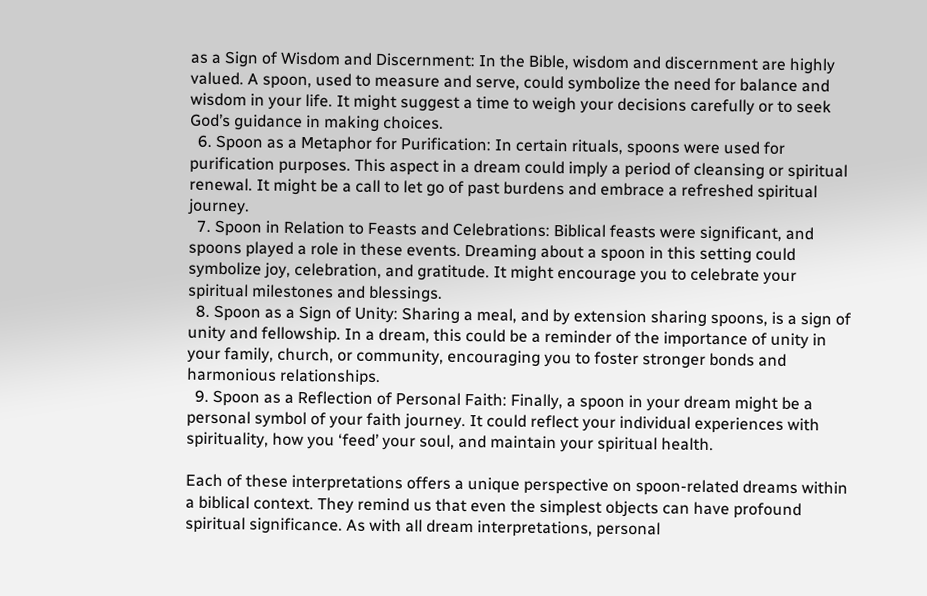as a Sign of Wisdom and Discernment: In the Bible, wisdom and discernment are highly valued. A spoon, used to measure and serve, could symbolize the need for balance and wisdom in your life. It might suggest a time to weigh your decisions carefully or to seek God’s guidance in making choices.
  6. Spoon as a Metaphor for Purification: In certain rituals, spoons were used for purification purposes. This aspect in a dream could imply a period of cleansing or spiritual renewal. It might be a call to let go of past burdens and embrace a refreshed spiritual journey.
  7. Spoon in Relation to Feasts and Celebrations: Biblical feasts were significant, and spoons played a role in these events. Dreaming about a spoon in this setting could symbolize joy, celebration, and gratitude. It might encourage you to celebrate your spiritual milestones and blessings.
  8. Spoon as a Sign of Unity: Sharing a meal, and by extension sharing spoons, is a sign of unity and fellowship. In a dream, this could be a reminder of the importance of unity in your family, church, or community, encouraging you to foster stronger bonds and harmonious relationships.
  9. Spoon as a Reflection of Personal Faith: Finally, a spoon in your dream might be a personal symbol of your faith journey. It could reflect your individual experiences with spirituality, how you ‘feed’ your soul, and maintain your spiritual health.

Each of these interpretations offers a unique perspective on spoon-related dreams within a biblical context. They remind us that even the simplest objects can have profound spiritual significance. As with all dream interpretations, personal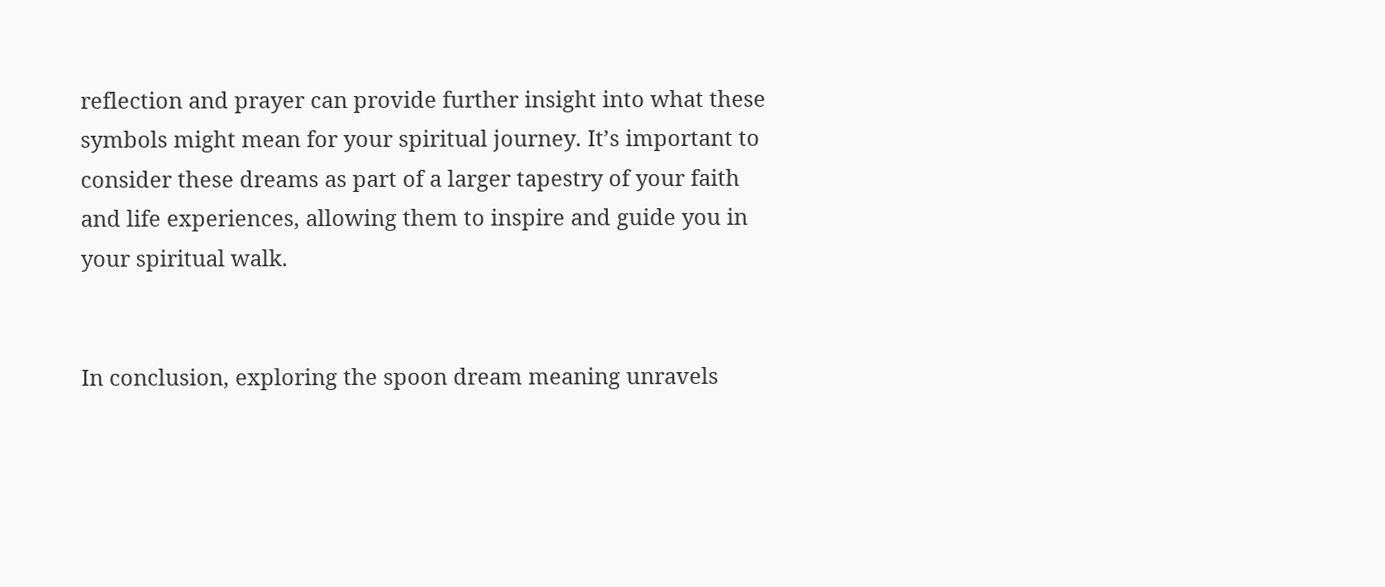reflection and prayer can provide further insight into what these symbols might mean for your spiritual journey. It’s important to consider these dreams as part of a larger tapestry of your faith and life experiences, allowing them to inspire and guide you in your spiritual walk.


In conclusion, exploring the spoon dream meaning unravels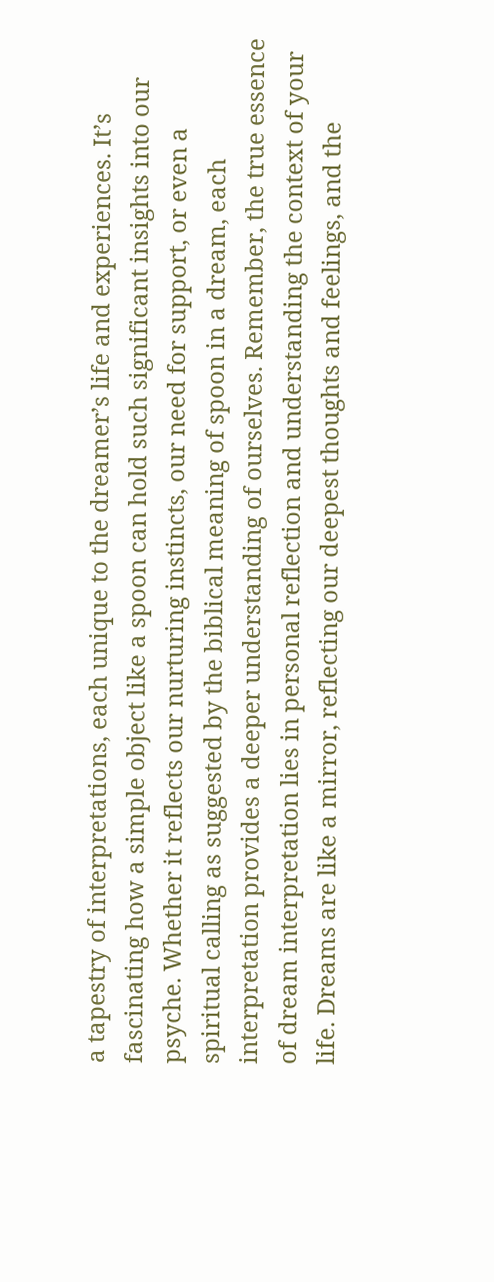a tapestry of interpretations, each unique to the dreamer’s life and experiences. It’s fascinating how a simple object like a spoon can hold such significant insights into our psyche. Whether it reflects our nurturing instincts, our need for support, or even a spiritual calling as suggested by the biblical meaning of spoon in a dream, each interpretation provides a deeper understanding of ourselves. Remember, the true essence of dream interpretation lies in personal reflection and understanding the context of your life. Dreams are like a mirror, reflecting our deepest thoughts and feelings, and the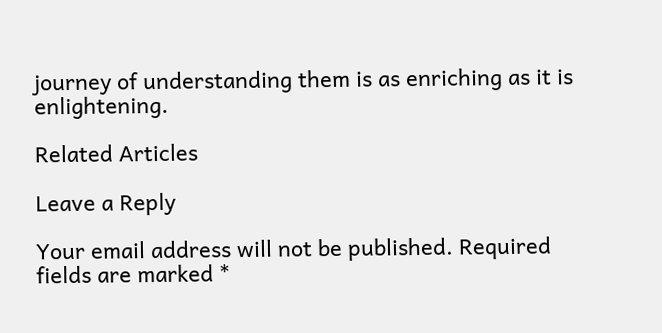journey of understanding them is as enriching as it is enlightening.

Related Articles

Leave a Reply

Your email address will not be published. Required fields are marked *